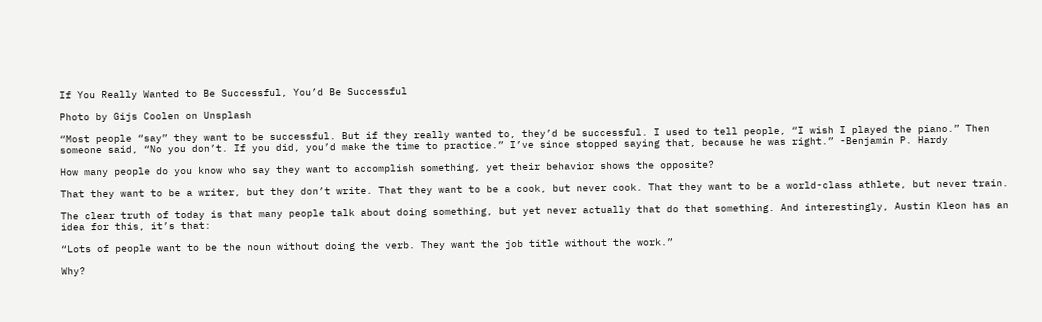If You Really Wanted to Be Successful, You’d Be Successful

Photo by Gijs Coolen on Unsplash

“Most people “say” they want to be successful. But if they really wanted to, they’d be successful. I used to tell people, “I wish I played the piano.” Then someone said, “No you don’t. If you did, you’d make the time to practice.” I’ve since stopped saying that, because he was right.” -Benjamin P. Hardy

How many people do you know who say they want to accomplish something, yet their behavior shows the opposite?

That they want to be a writer, but they don’t write. That they want to be a cook, but never cook. That they want to be a world-class athlete, but never train.

The clear truth of today is that many people talk about doing something, but yet never actually that do that something. And interestingly, Austin Kleon has an idea for this, it’s that:

“Lots of people want to be the noun without doing the verb. They want the job title without the work.”

Why?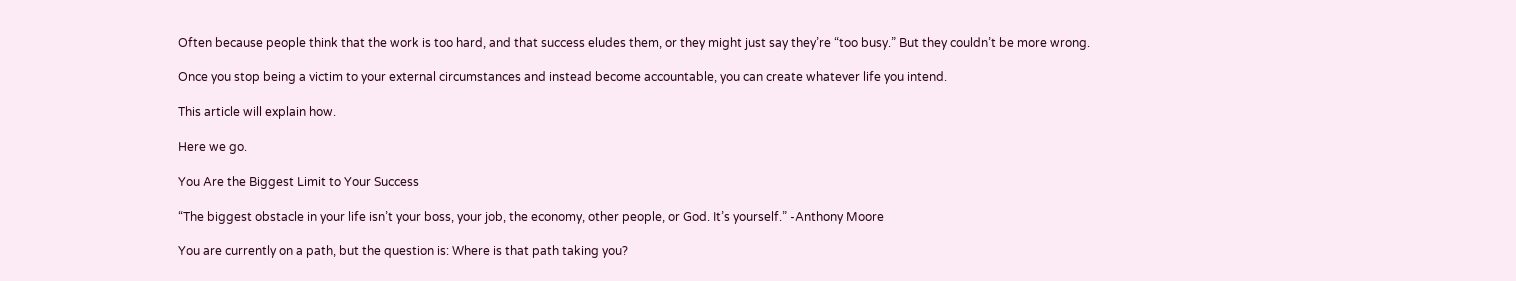Often because people think that the work is too hard, and that success eludes them, or they might just say they’re “too busy.” But they couldn’t be more wrong.

Once you stop being a victim to your external circumstances and instead become accountable, you can create whatever life you intend.

This article will explain how.

Here we go.

You Are the Biggest Limit to Your Success

“The biggest obstacle in your life isn’t your boss, your job, the economy, other people, or God. It’s yourself.” -Anthony Moore

You are currently on a path, but the question is: Where is that path taking you?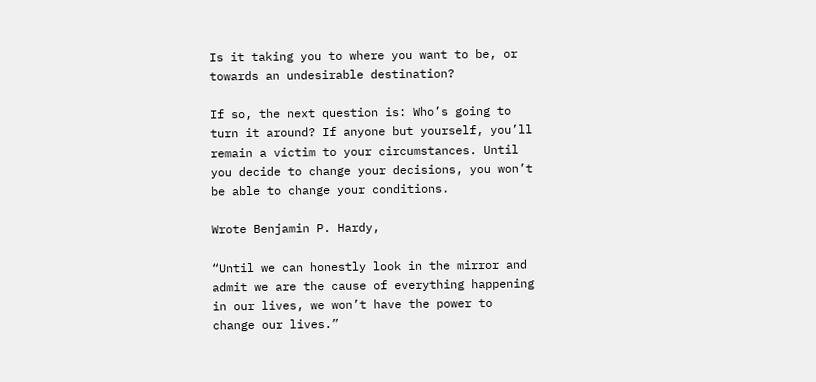Is it taking you to where you want to be, or towards an undesirable destination?

If so, the next question is: Who’s going to turn it around? If anyone but yourself, you’ll remain a victim to your circumstances. Until you decide to change your decisions, you won’t be able to change your conditions.

Wrote Benjamin P. Hardy,

“Until we can honestly look in the mirror and admit we are the cause of everything happening in our lives, we won’t have the power to change our lives.”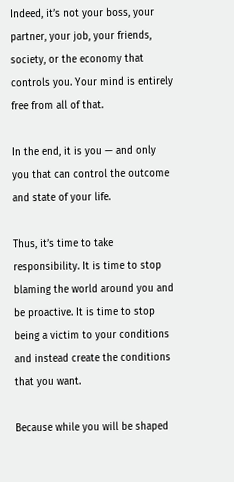Indeed, it’s not your boss, your partner, your job, your friends, society, or the economy that controls you. Your mind is entirely free from all of that.

In the end, it is you — and only you that can control the outcome and state of your life.

Thus, it’s time to take responsibility. It is time to stop blaming the world around you and be proactive. It is time to stop being a victim to your conditions and instead create the conditions that you want.

Because while you will be shaped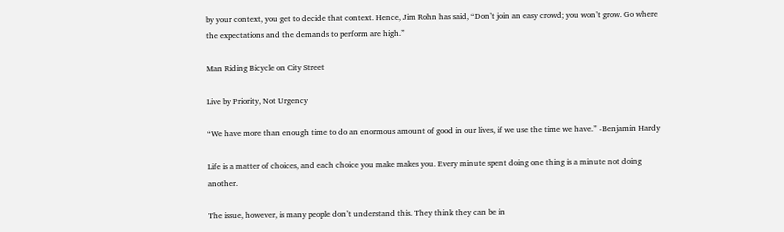by your context, you get to decide that context. Hence, Jim Rohn has said, “Don’t join an easy crowd; you won’t grow. Go where the expectations and the demands to perform are high.”

Man Riding Bicycle on City Street

Live by Priority, Not Urgency

“We have more than enough time to do an enormous amount of good in our lives, if we use the time we have.” -Benjamin Hardy

Life is a matter of choices, and each choice you make makes you. Every minute spent doing one thing is a minute not doing another.

The issue, however, is many people don’t understand this. They think they can be in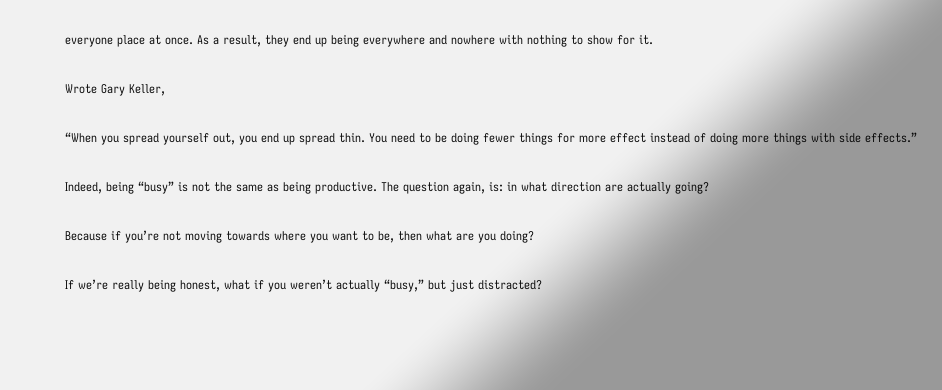everyone place at once. As a result, they end up being everywhere and nowhere with nothing to show for it.

Wrote Gary Keller,

“When you spread yourself out, you end up spread thin. You need to be doing fewer things for more effect instead of doing more things with side effects.”

Indeed, being “busy” is not the same as being productive. The question again, is: in what direction are actually going?

Because if you’re not moving towards where you want to be, then what are you doing?

If we’re really being honest, what if you weren’t actually “busy,” but just distracted?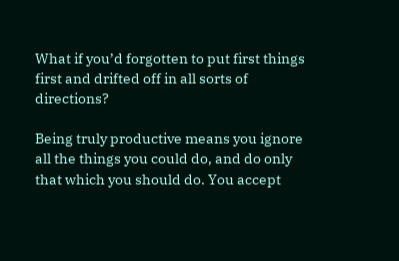What if you’d forgotten to put first things first and drifted off in all sorts of directions?

Being truly productive means you ignore all the things you could do, and do only that which you should do. You accept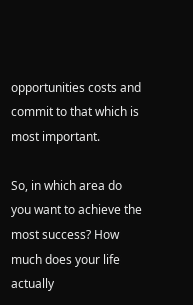opportunities costs and commit to that which is most important.

So, in which area do you want to achieve the most success? How much does your life actually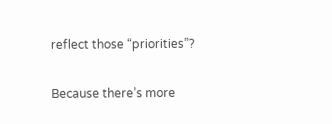reflect those “priorities”?

Because there’s more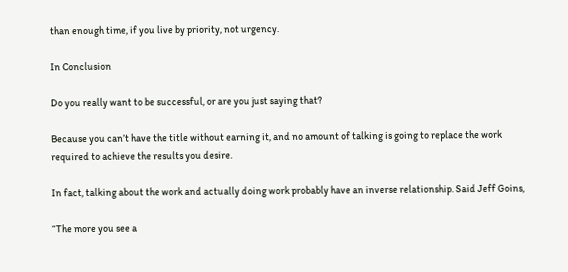than enough time, if you live by priority, not urgency.

In Conclusion

Do you really want to be successful, or are you just saying that?

Because you can’t have the title without earning it, and no amount of talking is going to replace the work required to achieve the results you desire.

In fact, talking about the work and actually doing work probably have an inverse relationship. Said Jeff Goins,

“The more you see a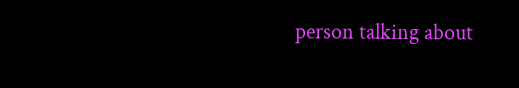person talking about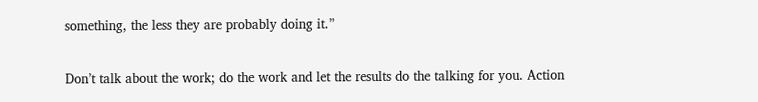something, the less they are probably doing it.”

Don’t talk about the work; do the work and let the results do the talking for you. Action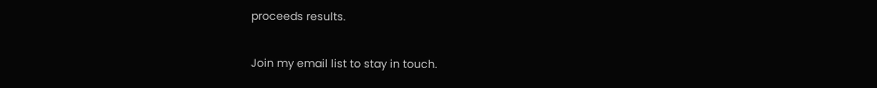proceeds results.

Join my email list to stay in touch.